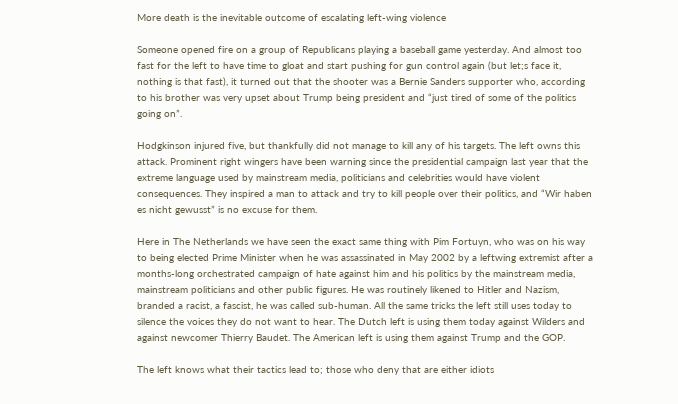More death is the inevitable outcome of escalating left-wing violence

Someone opened fire on a group of Republicans playing a baseball game yesterday. And almost too fast for the left to have time to gloat and start pushing for gun control again (but let;s face it, nothing is that fast), it turned out that the shooter was a Bernie Sanders supporter who, according to his brother was very upset about Trump being president and “just tired of some of the politics going on”.

Hodgkinson injured five, but thankfully did not manage to kill any of his targets. The left owns this attack. Prominent right wingers have been warning since the presidential campaign last year that the extreme language used by mainstream media, politicians and celebrities would have violent consequences. They inspired a man to attack and try to kill people over their politics, and “Wir haben es nicht gewusst” is no excuse for them.

Here in The Netherlands we have seen the exact same thing with Pim Fortuyn, who was on his way to being elected Prime Minister when he was assassinated in May 2002 by a leftwing extremist after a months-long orchestrated campaign of hate against him and his politics by the mainstream media, mainstream politicians and other public figures. He was routinely likened to Hitler and Nazism, branded a racist, a fascist, he was called sub-human. All the same tricks the left still uses today to silence the voices they do not want to hear. The Dutch left is using them today against Wilders and against newcomer Thierry Baudet. The American left is using them against Trump and the GOP.

The left knows what their tactics lead to; those who deny that are either idiots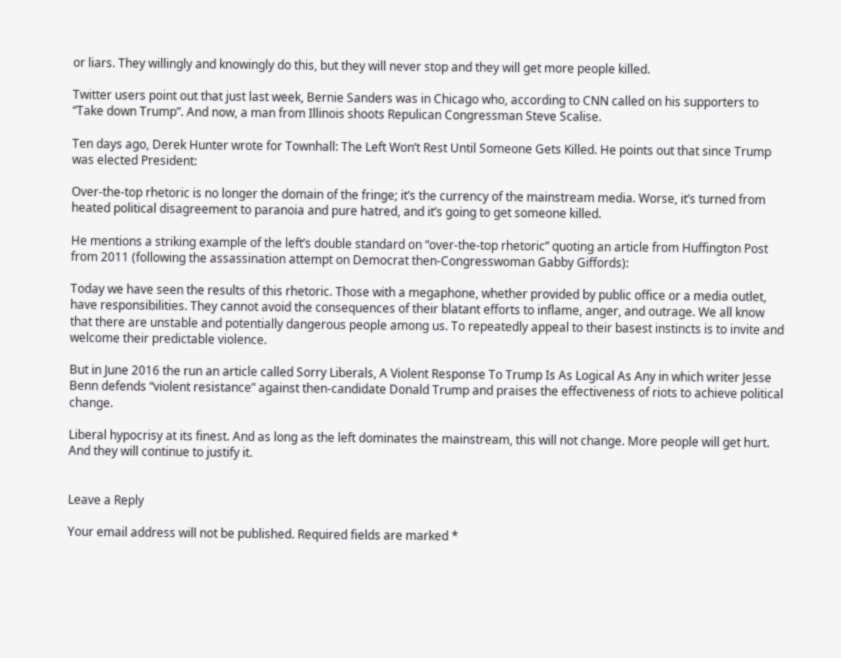or liars. They willingly and knowingly do this, but they will never stop and they will get more people killed.

Twitter users point out that just last week, Bernie Sanders was in Chicago who, according to CNN called on his supporters to “Take down Trump”. And now, a man from Illinois shoots Repulican Congressman Steve Scalise.

Ten days ago, Derek Hunter wrote for Townhall: The Left Won’t Rest Until Someone Gets Killed. He points out that since Trump was elected President:

Over-the-top rhetoric is no longer the domain of the fringe; it’s the currency of the mainstream media. Worse, it’s turned from heated political disagreement to paranoia and pure hatred, and it’s going to get someone killed.

He mentions a striking example of the left’s double standard on “over-the-top rhetoric” quoting an article from Huffington Post from 2011 (following the assassination attempt on Democrat then-Congresswoman Gabby Giffords):

Today we have seen the results of this rhetoric. Those with a megaphone, whether provided by public office or a media outlet, have responsibilities. They cannot avoid the consequences of their blatant efforts to inflame, anger, and outrage. We all know that there are unstable and potentially dangerous people among us. To repeatedly appeal to their basest instincts is to invite and welcome their predictable violence.

But in June 2016 the run an article called Sorry Liberals, A Violent Response To Trump Is As Logical As Any in which writer Jesse Benn defends “violent resistance” against then-candidate Donald Trump and praises the effectiveness of riots to achieve political change.

Liberal hypocrisy at its finest. And as long as the left dominates the mainstream, this will not change. More people will get hurt. And they will continue to justify it.


Leave a Reply

Your email address will not be published. Required fields are marked *